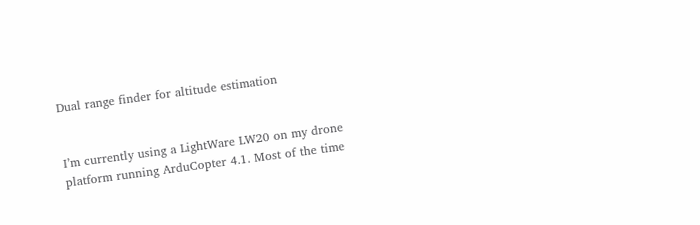Dual range finder for altitude estimation


I’m currently using a LightWare LW20 on my drone platform running ArduCopter 4.1. Most of the time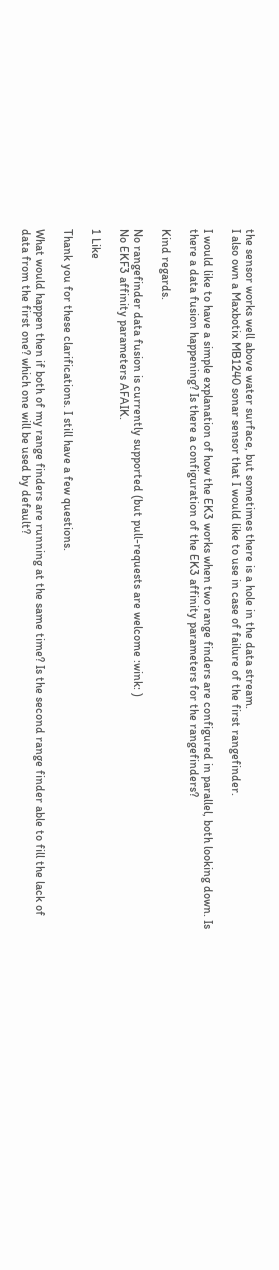the sensor works well above water surface, but sometimes there is a hole in the data stream.
I also own a Maxbotix MB1240 sonar sensor that I would like to use in case of failure of the first rangefinder.

I would like to have a simple explanation of how the EK3 works when two range finders are configured in parallel, both looking down. Is there a data fusion happening? Is there a configuration of the EK3 affinity parameters for the rangefinders?

Kind regards.

No rangefinder data fusion is currently supported (but pull-requests are welcome :wink: )
No EKF3 affinity parameters AFAIK.

1 Like

Thank you for these clarifications. I still have a few questions.

What would happen then if both of my range finders are running at the same time? Is the second range finder able to fill the lack of data from the first one? which one will be used by default?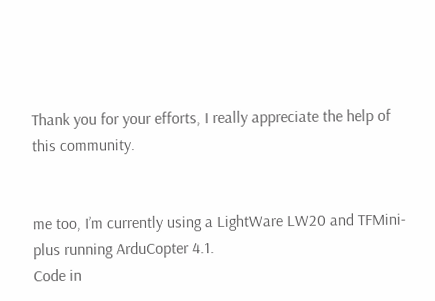Thank you for your efforts, I really appreciate the help of this community.


me too, I’m currently using a LightWare LW20 and TFMini-plus running ArduCopter 4.1.
Code in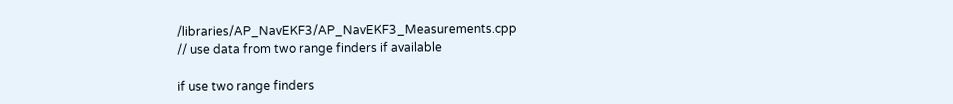/libraries/AP_NavEKF3/AP_NavEKF3_Measurements.cpp
// use data from two range finders if available

if use two range finders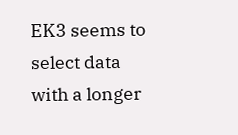EK3 seems to select data with a longer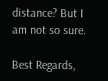distance? But I am not so sure.

Best Regards,